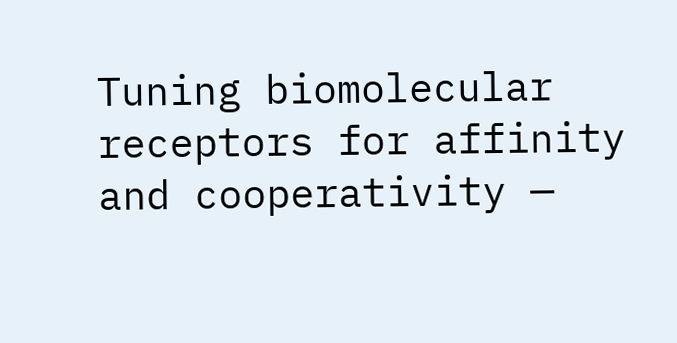Tuning biomolecular receptors for affinity and cooperativity —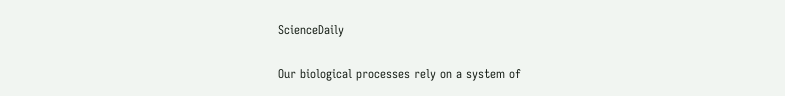ScienceDaily

Our biological processes rely on a system of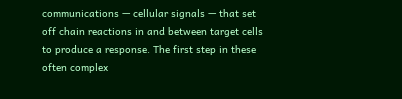communications — cellular signals — that set off chain reactions in and between target cells to produce a response. The first step in these often complex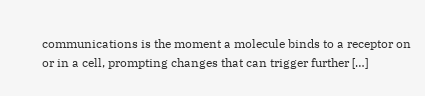communications is the moment a molecule binds to a receptor on or in a cell, prompting changes that can trigger further […]